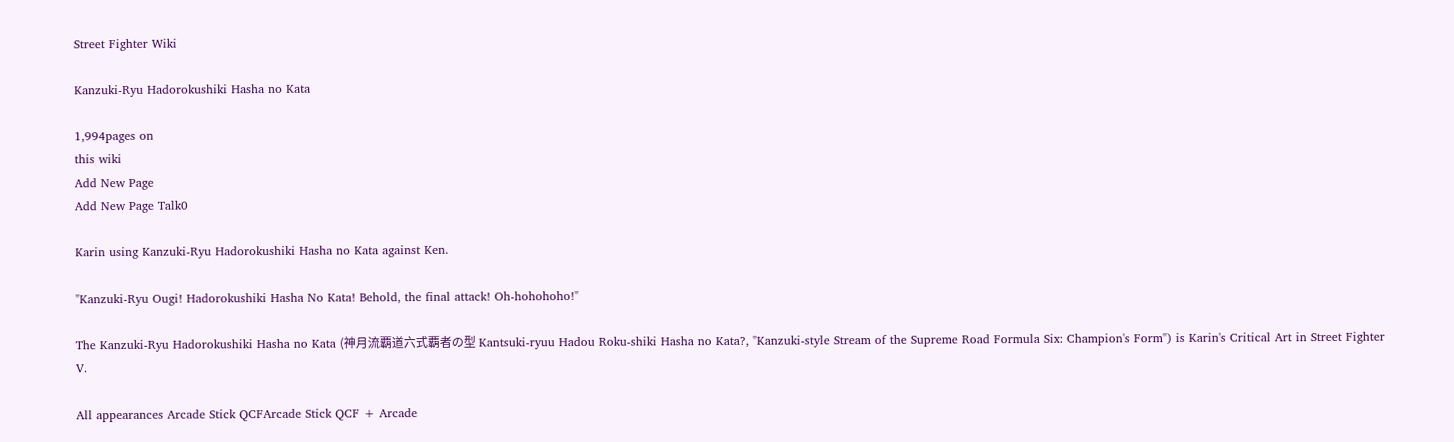Street Fighter Wiki

Kanzuki-Ryu Hadorokushiki Hasha no Kata

1,994pages on
this wiki
Add New Page
Add New Page Talk0

Karin using Kanzuki-Ryu Hadorokushiki Hasha no Kata against Ken.

"Kanzuki-Ryu Ougi! Hadorokushiki Hasha No Kata! Behold, the final attack! Oh-hohohoho!"

The Kanzuki-Ryu Hadorokushiki Hasha no Kata (神月流覇道六式覇者の型 Kantsuki-ryuu Hadou Roku-shiki Hasha no Kata?, "Kanzuki-style Stream of the Supreme Road Formula Six: Champion's Form") is Karin's Critical Art in Street Fighter V.

All appearances Arcade Stick QCFArcade Stick QCF + Arcade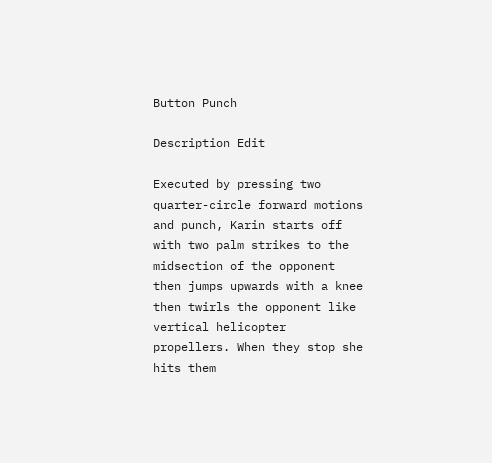Button Punch

Description Edit

Executed by pressing two quarter-circle forward motions and punch, Karin starts off with two palm strikes to the midsection of the opponent then jumps upwards with a knee then twirls the opponent like vertical helicopter propellers. When they stop she hits them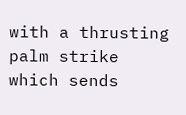with a thrusting palm strike which sends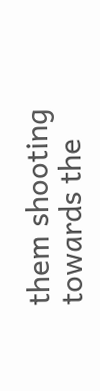them shooting towards the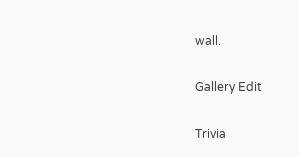wall.

Gallery Edit

Trivia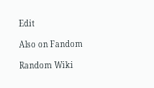Edit

Also on Fandom

Random Wiki